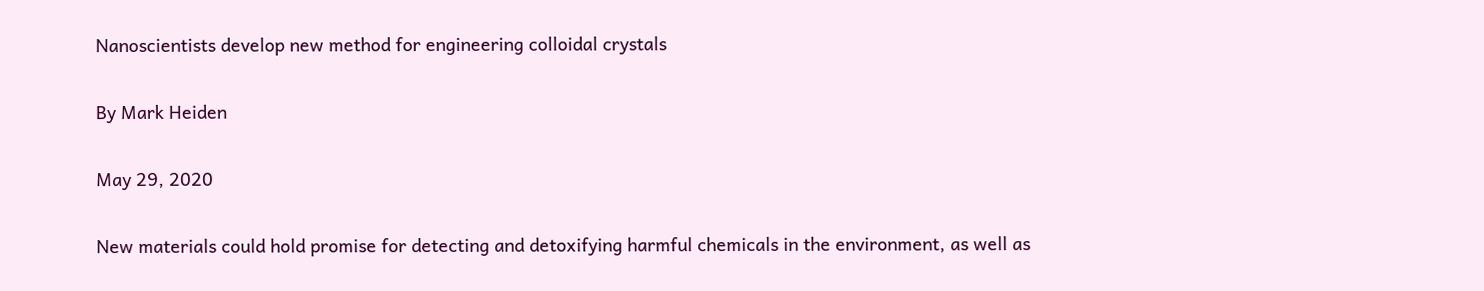Nanoscientists develop new method for engineering colloidal crystals

By Mark Heiden

May 29, 2020

New materials could hold promise for detecting and detoxifying harmful chemicals in the environment, as well as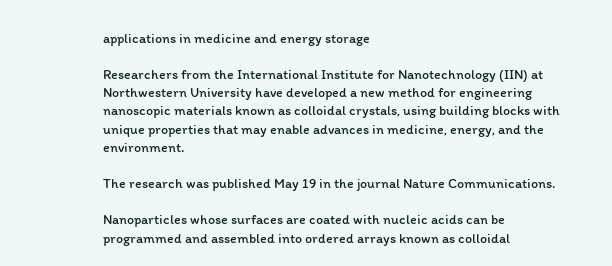applications in medicine and energy storage

Researchers from the International Institute for Nanotechnology (IIN) at Northwestern University have developed a new method for engineering nanoscopic materials known as colloidal crystals, using building blocks with unique properties that may enable advances in medicine, energy, and the environment.

The research was published May 19 in the journal Nature Communications.

Nanoparticles whose surfaces are coated with nucleic acids can be programmed and assembled into ordered arrays known as colloidal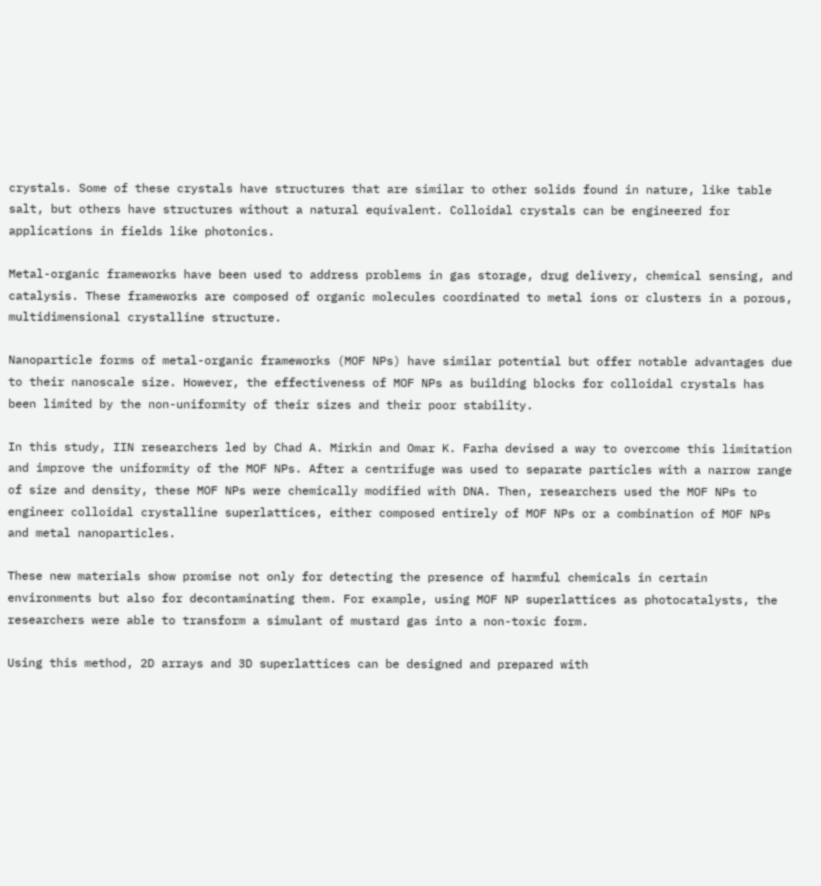crystals. Some of these crystals have structures that are similar to other solids found in nature, like table salt, but others have structures without a natural equivalent. Colloidal crystals can be engineered for applications in fields like photonics.

Metal-organic frameworks have been used to address problems in gas storage, drug delivery, chemical sensing, and catalysis. These frameworks are composed of organic molecules coordinated to metal ions or clusters in a porous, multidimensional crystalline structure.

Nanoparticle forms of metal-organic frameworks (MOF NPs) have similar potential but offer notable advantages due to their nanoscale size. However, the effectiveness of MOF NPs as building blocks for colloidal crystals has been limited by the non-uniformity of their sizes and their poor stability.

In this study, IIN researchers led by Chad A. Mirkin and Omar K. Farha devised a way to overcome this limitation and improve the uniformity of the MOF NPs. After a centrifuge was used to separate particles with a narrow range of size and density, these MOF NPs were chemically modified with DNA. Then, researchers used the MOF NPs to engineer colloidal crystalline superlattices, either composed entirely of MOF NPs or a combination of MOF NPs and metal nanoparticles.

These new materials show promise not only for detecting the presence of harmful chemicals in certain environments but also for decontaminating them. For example, using MOF NP superlattices as photocatalysts, the researchers were able to transform a simulant of mustard gas into a non-toxic form.

Using this method, 2D arrays and 3D superlattices can be designed and prepared with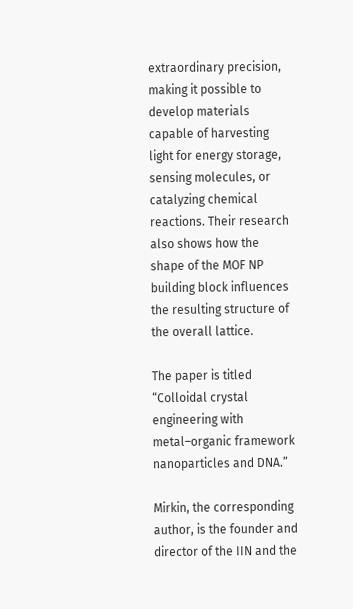extraordinary precision, making it possible to develop materials capable of harvesting light for energy storage, sensing molecules, or catalyzing chemical reactions. Their research also shows how the shape of the MOF NP building block influences the resulting structure of the overall lattice.

The paper is titled “Colloidal crystal engineering with metal–organic framework nanoparticles and DNA.”

Mirkin, the corresponding author, is the founder and director of the IIN and the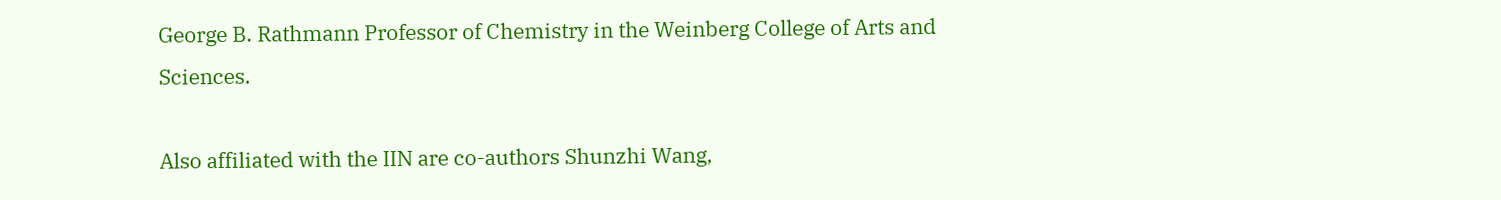George B. Rathmann Professor of Chemistry in the Weinberg College of Arts and Sciences.

Also affiliated with the IIN are co-authors Shunzhi Wang,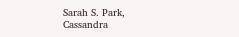Sarah S. Park, Cassandra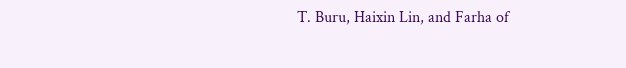T. Buru, Haixin Lin, and Farha of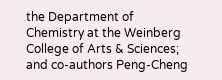the Department of Chemistry at the Weinberg College of Arts & Sciences; and co-authors Peng-Cheng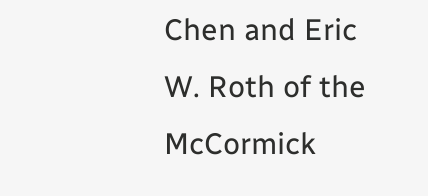Chen and Eric W. Roth of the McCormick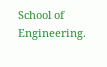School of Engineering.